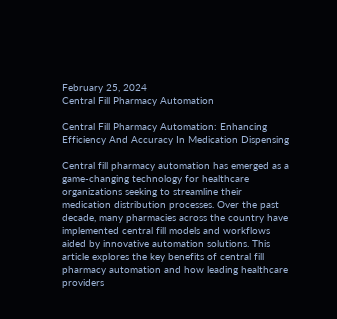February 25, 2024
Central Fill Pharmacy Automation

Central Fill Pharmacy Automation: Enhancing Efficiency And Accuracy In Medication Dispensing

Central fill pharmacy automation has emerged as a game-changing technology for healthcare organizations seeking to streamline their medication distribution processes. Over the past decade, many pharmacies across the country have implemented central fill models and workflows aided by innovative automation solutions. This article explores the key benefits of central fill pharmacy automation and how leading healthcare providers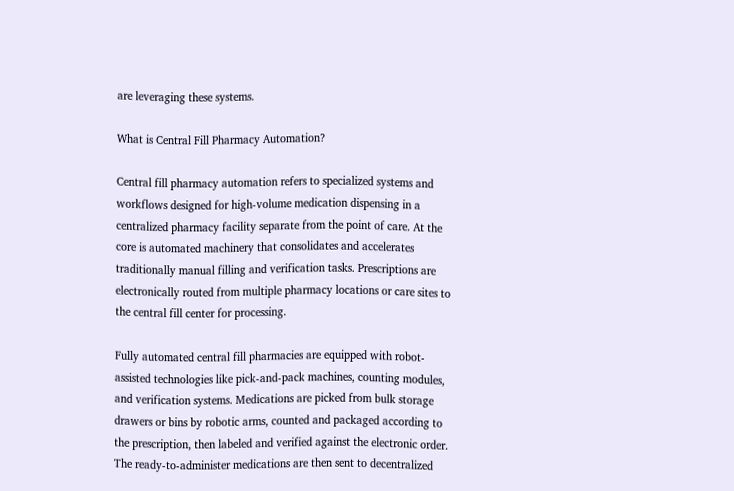are leveraging these systems.

What is Central Fill Pharmacy Automation?

Central fill pharmacy automation refers to specialized systems and workflows designed for high-volume medication dispensing in a centralized pharmacy facility separate from the point of care. At the core is automated machinery that consolidates and accelerates traditionally manual filling and verification tasks. Prescriptions are electronically routed from multiple pharmacy locations or care sites to the central fill center for processing.

Fully automated central fill pharmacies are equipped with robot-assisted technologies like pick-and-pack machines, counting modules, and verification systems. Medications are picked from bulk storage drawers or bins by robotic arms, counted and packaged according to the prescription, then labeled and verified against the electronic order. The ready-to-administer medications are then sent to decentralized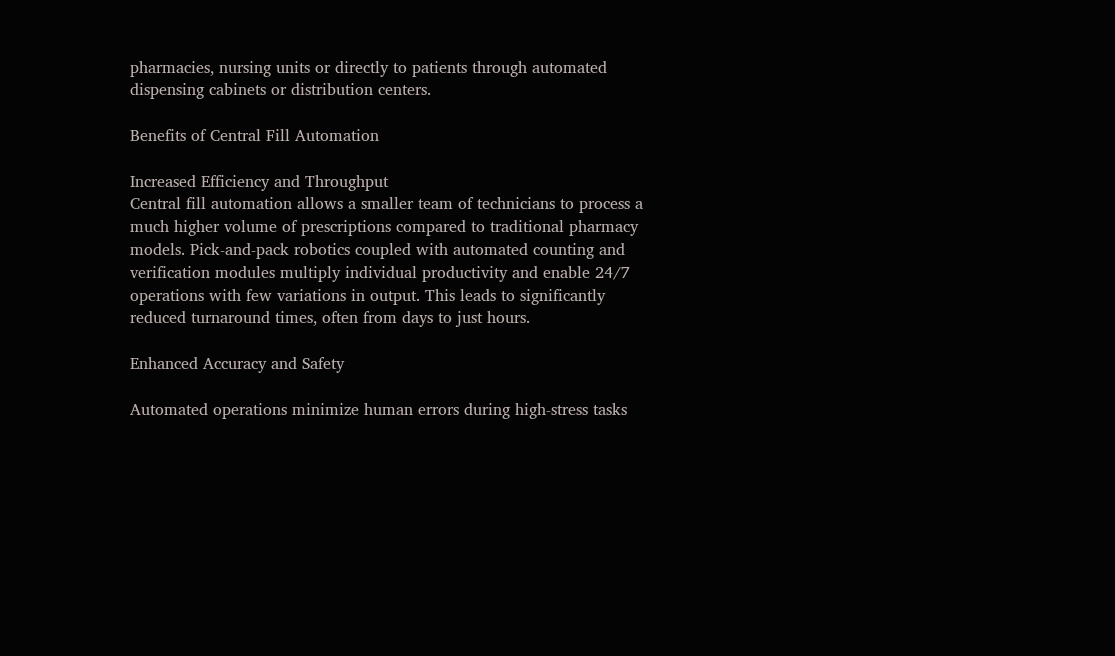pharmacies, nursing units or directly to patients through automated dispensing cabinets or distribution centers.

Benefits of Central Fill Automation

Increased Efficiency and Throughput
Central fill automation allows a smaller team of technicians to process a much higher volume of prescriptions compared to traditional pharmacy models. Pick-and-pack robotics coupled with automated counting and verification modules multiply individual productivity and enable 24/7 operations with few variations in output. This leads to significantly reduced turnaround times, often from days to just hours.

Enhanced Accuracy and Safety

Automated operations minimize human errors during high-stress tasks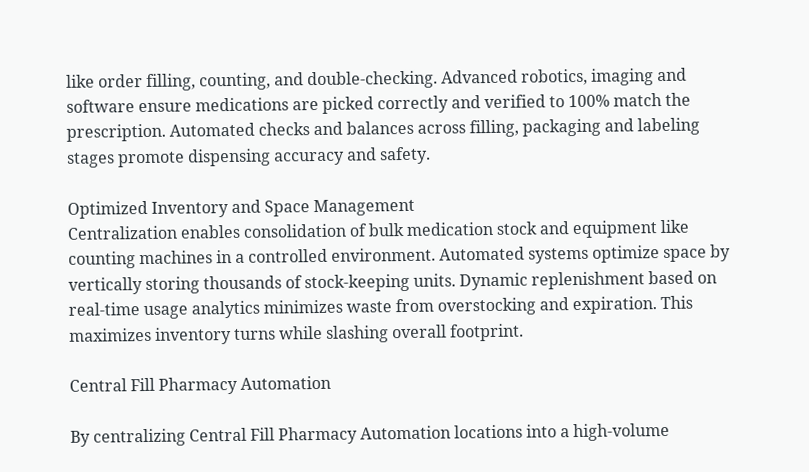like order filling, counting, and double-checking. Advanced robotics, imaging and software ensure medications are picked correctly and verified to 100% match the prescription. Automated checks and balances across filling, packaging and labeling stages promote dispensing accuracy and safety.

Optimized Inventory and Space Management
Centralization enables consolidation of bulk medication stock and equipment like counting machines in a controlled environment. Automated systems optimize space by vertically storing thousands of stock-keeping units. Dynamic replenishment based on real-time usage analytics minimizes waste from overstocking and expiration. This maximizes inventory turns while slashing overall footprint.

Central Fill Pharmacy Automation

By centralizing Central Fill Pharmacy Automation locations into a high-volume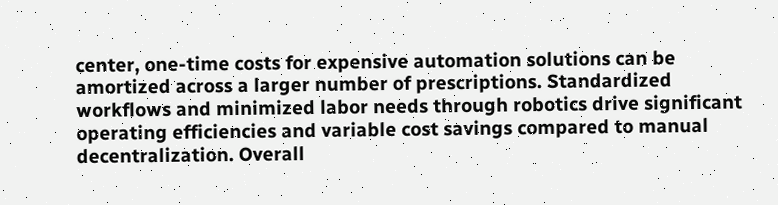center, one-time costs for expensive automation solutions can be amortized across a larger number of prescriptions. Standardized workflows and minimized labor needs through robotics drive significant operating efficiencies and variable cost savings compared to manual decentralization. Overall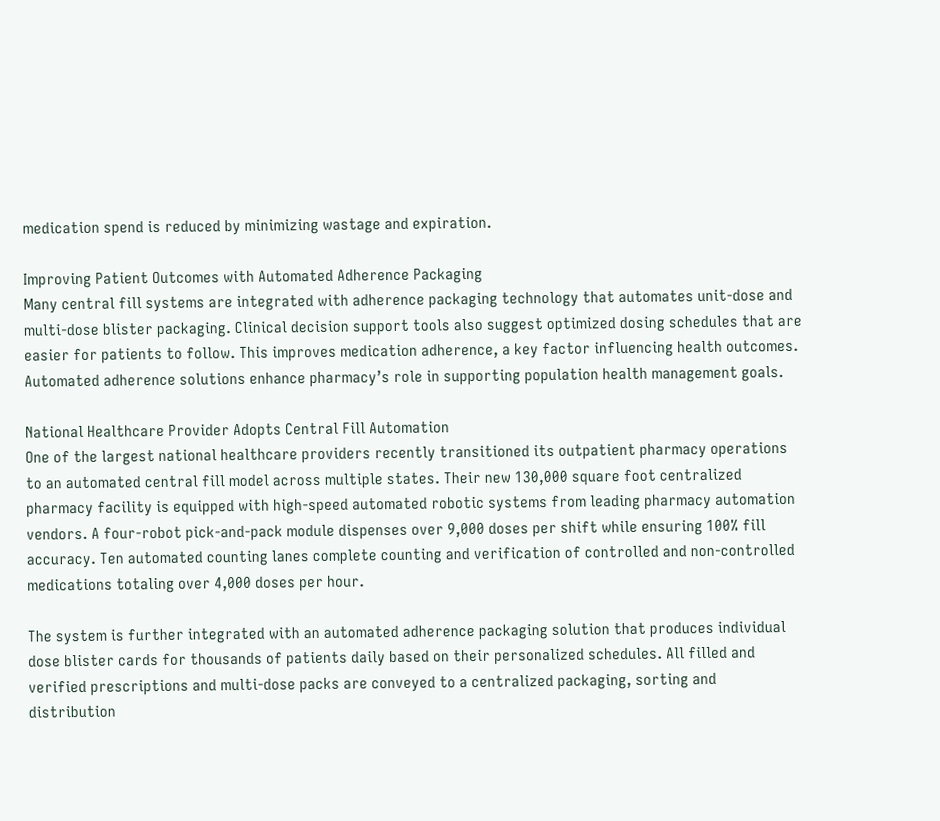medication spend is reduced by minimizing wastage and expiration.

Improving Patient Outcomes with Automated Adherence Packaging
Many central fill systems are integrated with adherence packaging technology that automates unit-dose and multi-dose blister packaging. Clinical decision support tools also suggest optimized dosing schedules that are easier for patients to follow. This improves medication adherence, a key factor influencing health outcomes. Automated adherence solutions enhance pharmacy’s role in supporting population health management goals.

National Healthcare Provider Adopts Central Fill Automation
One of the largest national healthcare providers recently transitioned its outpatient pharmacy operations to an automated central fill model across multiple states. Their new 130,000 square foot centralized pharmacy facility is equipped with high-speed automated robotic systems from leading pharmacy automation vendors. A four-robot pick-and-pack module dispenses over 9,000 doses per shift while ensuring 100% fill accuracy. Ten automated counting lanes complete counting and verification of controlled and non-controlled medications totaling over 4,000 doses per hour.

The system is further integrated with an automated adherence packaging solution that produces individual dose blister cards for thousands of patients daily based on their personalized schedules. All filled and verified prescriptions and multi-dose packs are conveyed to a centralized packaging, sorting and distribution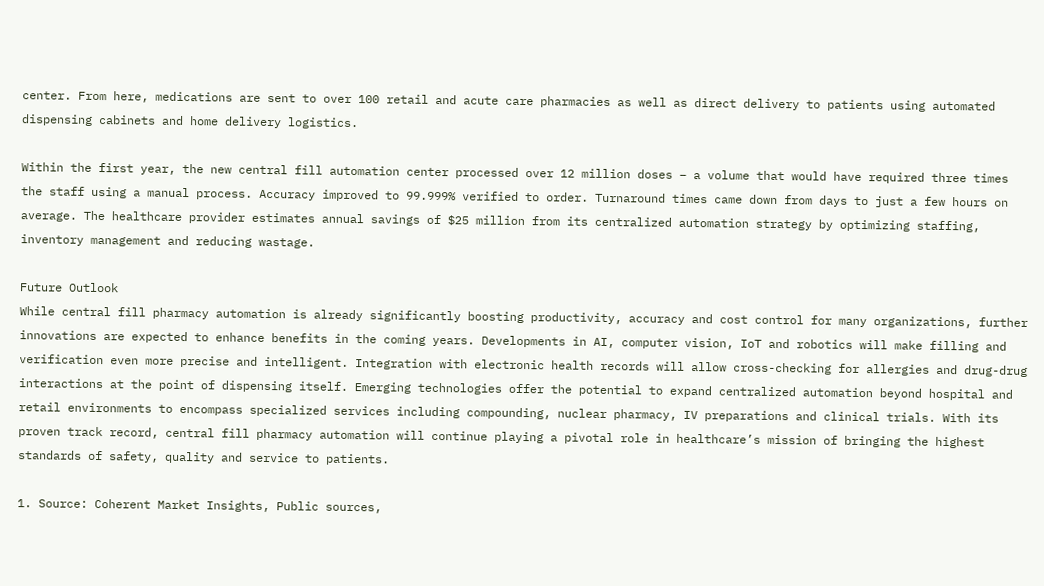center. From here, medications are sent to over 100 retail and acute care pharmacies as well as direct delivery to patients using automated dispensing cabinets and home delivery logistics.

Within the first year, the new central fill automation center processed over 12 million doses – a volume that would have required three times the staff using a manual process. Accuracy improved to 99.999% verified to order. Turnaround times came down from days to just a few hours on average. The healthcare provider estimates annual savings of $25 million from its centralized automation strategy by optimizing staffing, inventory management and reducing wastage.

Future Outlook
While central fill pharmacy automation is already significantly boosting productivity, accuracy and cost control for many organizations, further innovations are expected to enhance benefits in the coming years. Developments in AI, computer vision, IoT and robotics will make filling and verification even more precise and intelligent. Integration with electronic health records will allow cross-checking for allergies and drug-drug interactions at the point of dispensing itself. Emerging technologies offer the potential to expand centralized automation beyond hospital and retail environments to encompass specialized services including compounding, nuclear pharmacy, IV preparations and clinical trials. With its proven track record, central fill pharmacy automation will continue playing a pivotal role in healthcare’s mission of bringing the highest standards of safety, quality and service to patients.

1. Source: Coherent Market Insights, Public sources,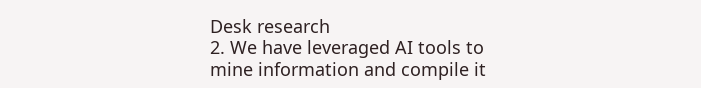Desk research
2. We have leveraged AI tools to mine information and compile it